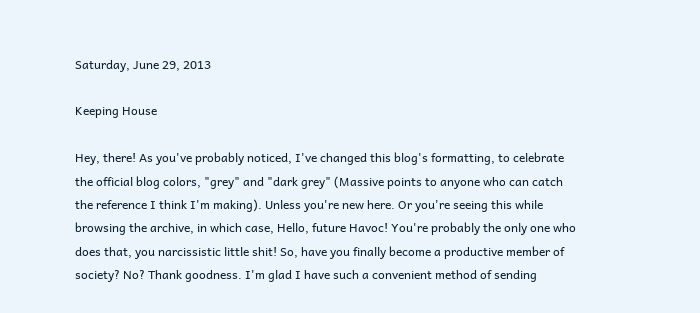Saturday, June 29, 2013

Keeping House

Hey, there! As you've probably noticed, I've changed this blog's formatting, to celebrate the official blog colors, "grey" and "dark grey" (Massive points to anyone who can catch the reference I think I'm making). Unless you're new here. Or you're seeing this while browsing the archive, in which case, Hello, future Havoc! You're probably the only one who does that, you narcissistic little shit! So, have you finally become a productive member of society? No? Thank goodness. I'm glad I have such a convenient method of sending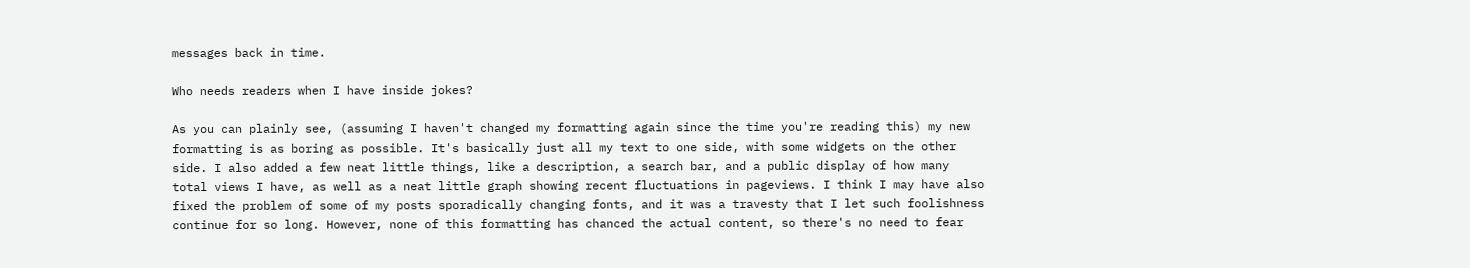messages back in time.

Who needs readers when I have inside jokes?

As you can plainly see, (assuming I haven't changed my formatting again since the time you're reading this) my new formatting is as boring as possible. It's basically just all my text to one side, with some widgets on the other side. I also added a few neat little things, like a description, a search bar, and a public display of how many total views I have, as well as a neat little graph showing recent fluctuations in pageviews. I think I may have also fixed the problem of some of my posts sporadically changing fonts, and it was a travesty that I let such foolishness continue for so long. However, none of this formatting has chanced the actual content, so there's no need to fear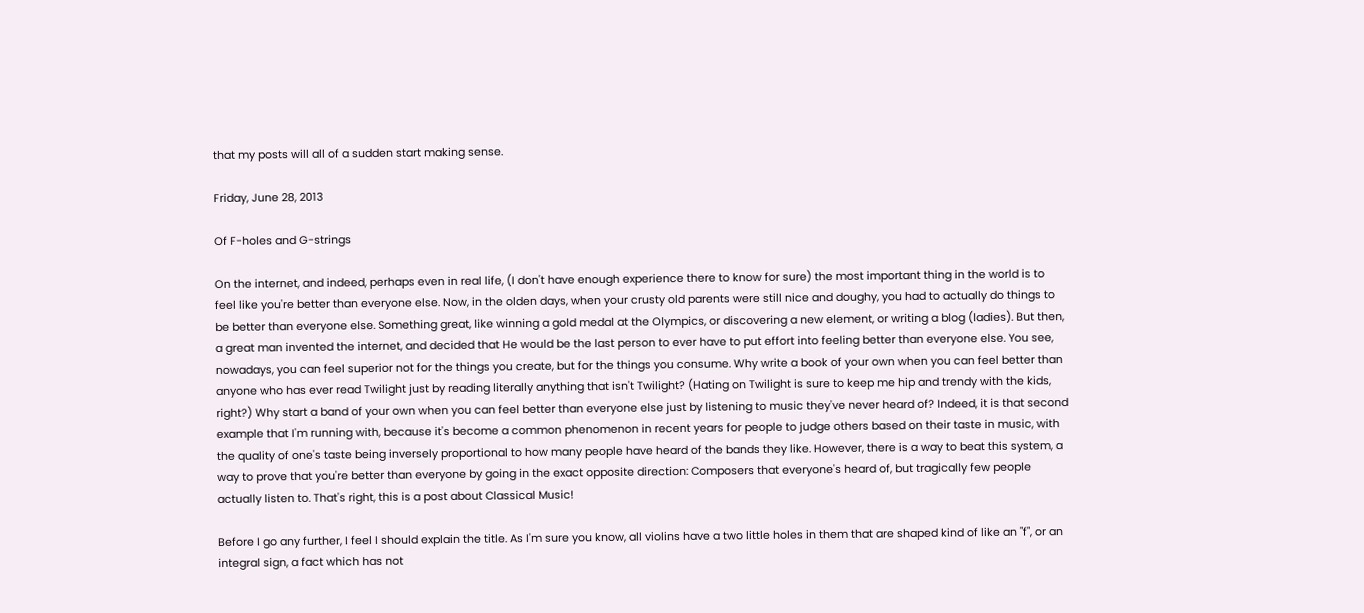that my posts will all of a sudden start making sense.

Friday, June 28, 2013

Of F-holes and G-strings

On the internet, and indeed, perhaps even in real life, (I don't have enough experience there to know for sure) the most important thing in the world is to feel like you're better than everyone else. Now, in the olden days, when your crusty old parents were still nice and doughy, you had to actually do things to be better than everyone else. Something great, like winning a gold medal at the Olympics, or discovering a new element, or writing a blog (ladies). But then, a great man invented the internet, and decided that He would be the last person to ever have to put effort into feeling better than everyone else. You see, nowadays, you can feel superior not for the things you create, but for the things you consume. Why write a book of your own when you can feel better than anyone who has ever read Twilight just by reading literally anything that isn't Twilight? (Hating on Twilight is sure to keep me hip and trendy with the kids, right?) Why start a band of your own when you can feel better than everyone else just by listening to music they've never heard of? Indeed, it is that second example that I'm running with, because it's become a common phenomenon in recent years for people to judge others based on their taste in music, with the quality of one's taste being inversely proportional to how many people have heard of the bands they like. However, there is a way to beat this system, a way to prove that you're better than everyone by going in the exact opposite direction: Composers that everyone's heard of, but tragically few people actually listen to. That's right, this is a post about Classical Music!

Before I go any further, I feel I should explain the title. As I'm sure you know, all violins have a two little holes in them that are shaped kind of like an "f", or an integral sign, a fact which has not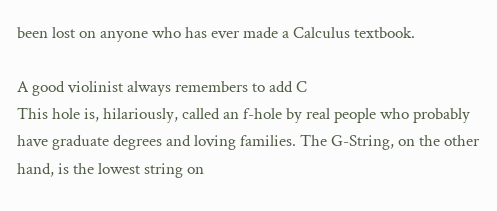been lost on anyone who has ever made a Calculus textbook.

A good violinist always remembers to add C
This hole is, hilariously, called an f-hole by real people who probably have graduate degrees and loving families. The G-String, on the other hand, is the lowest string on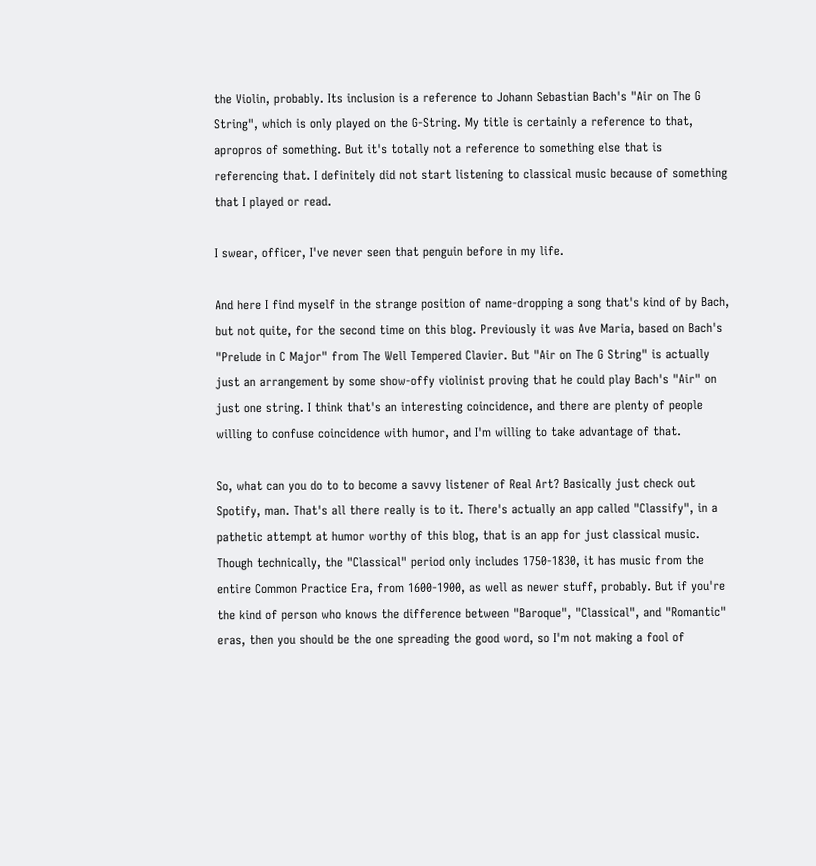the Violin, probably. Its inclusion is a reference to Johann Sebastian Bach's "Air on The G String", which is only played on the G-String. My title is certainly a reference to that, apropros of something. But it's totally not a reference to something else that is referencing that. I definitely did not start listening to classical music because of something that I played or read.

I swear, officer, I've never seen that penguin before in my life.

And here I find myself in the strange position of name-dropping a song that's kind of by Bach, but not quite, for the second time on this blog. Previously it was Ave Maria, based on Bach's "Prelude in C Major" from The Well Tempered Clavier. But "Air on The G String" is actually just an arrangement by some show-offy violinist proving that he could play Bach's "Air" on just one string. I think that's an interesting coincidence, and there are plenty of people willing to confuse coincidence with humor, and I'm willing to take advantage of that.

So, what can you do to to become a savvy listener of Real Art? Basically just check out Spotify, man. That's all there really is to it. There's actually an app called "Classify", in a pathetic attempt at humor worthy of this blog, that is an app for just classical music. Though technically, the "Classical" period only includes 1750-1830, it has music from the entire Common Practice Era, from 1600-1900, as well as newer stuff, probably. But if you're the kind of person who knows the difference between "Baroque", "Classical", and "Romantic" eras, then you should be the one spreading the good word, so I'm not making a fool of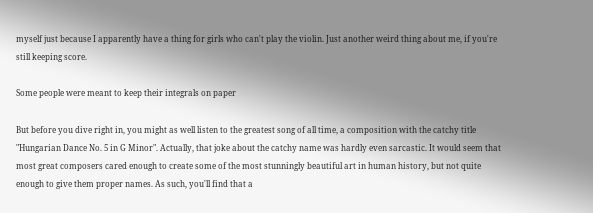myself just because I apparently have a thing for girls who can't play the violin. Just another weird thing about me, if you're still keeping score.

Some people were meant to keep their integrals on paper

But before you dive right in, you might as well listen to the greatest song of all time, a composition with the catchy title "Hungarian Dance No. 5 in G Minor". Actually, that joke about the catchy name was hardly even sarcastic. It would seem that most great composers cared enough to create some of the most stunningly beautiful art in human history, but not quite enough to give them proper names. As such, you'll find that a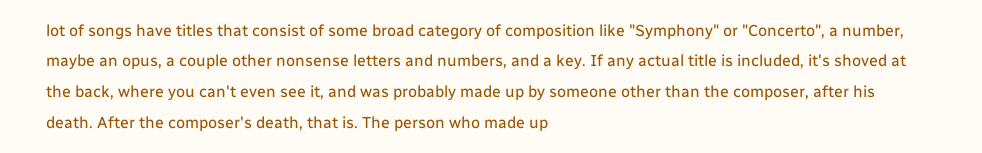lot of songs have titles that consist of some broad category of composition like "Symphony" or "Concerto", a number, maybe an opus, a couple other nonsense letters and numbers, and a key. If any actual title is included, it's shoved at the back, where you can't even see it, and was probably made up by someone other than the composer, after his death. After the composer's death, that is. The person who made up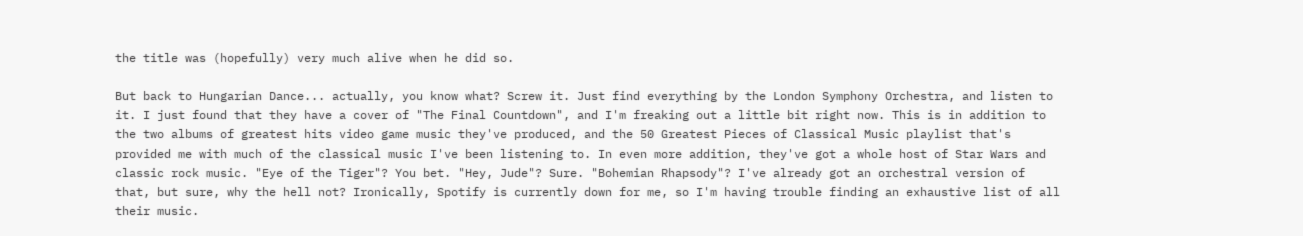the title was (hopefully) very much alive when he did so.

But back to Hungarian Dance... actually, you know what? Screw it. Just find everything by the London Symphony Orchestra, and listen to it. I just found that they have a cover of "The Final Countdown", and I'm freaking out a little bit right now. This is in addition to the two albums of greatest hits video game music they've produced, and the 50 Greatest Pieces of Classical Music playlist that's provided me with much of the classical music I've been listening to. In even more addition, they've got a whole host of Star Wars and classic rock music. "Eye of the Tiger"? You bet. "Hey, Jude"? Sure. "Bohemian Rhapsody"? I've already got an orchestral version of that, but sure, why the hell not? Ironically, Spotify is currently down for me, so I'm having trouble finding an exhaustive list of all their music.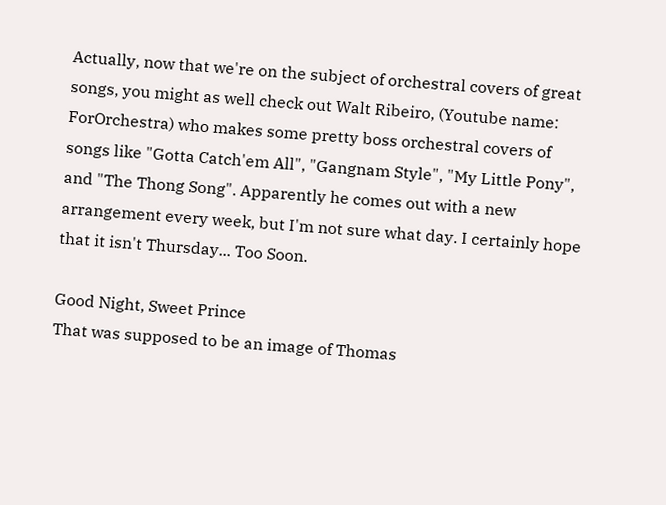Actually, now that we're on the subject of orchestral covers of great songs, you might as well check out Walt Ribeiro, (Youtube name: ForOrchestra) who makes some pretty boss orchestral covers of songs like "Gotta Catch'em All", "Gangnam Style", "My Little Pony", and "The Thong Song". Apparently he comes out with a new arrangement every week, but I'm not sure what day. I certainly hope that it isn't Thursday... Too Soon.

Good Night, Sweet Prince
That was supposed to be an image of Thomas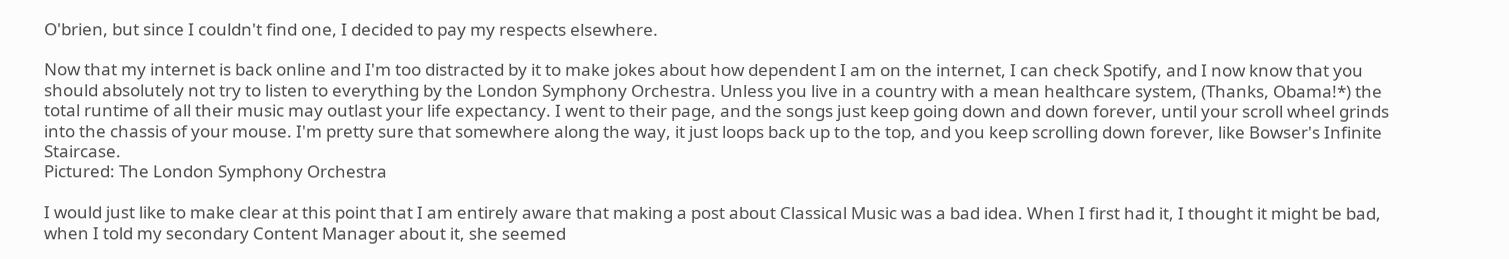O'brien, but since I couldn't find one, I decided to pay my respects elsewhere.

Now that my internet is back online and I'm too distracted by it to make jokes about how dependent I am on the internet, I can check Spotify, and I now know that you should absolutely not try to listen to everything by the London Symphony Orchestra. Unless you live in a country with a mean healthcare system, (Thanks, Obama!*) the total runtime of all their music may outlast your life expectancy. I went to their page, and the songs just keep going down and down forever, until your scroll wheel grinds into the chassis of your mouse. I'm pretty sure that somewhere along the way, it just loops back up to the top, and you keep scrolling down forever, like Bowser's Infinite Staircase.
Pictured: The London Symphony Orchestra

I would just like to make clear at this point that I am entirely aware that making a post about Classical Music was a bad idea. When I first had it, I thought it might be bad, when I told my secondary Content Manager about it, she seemed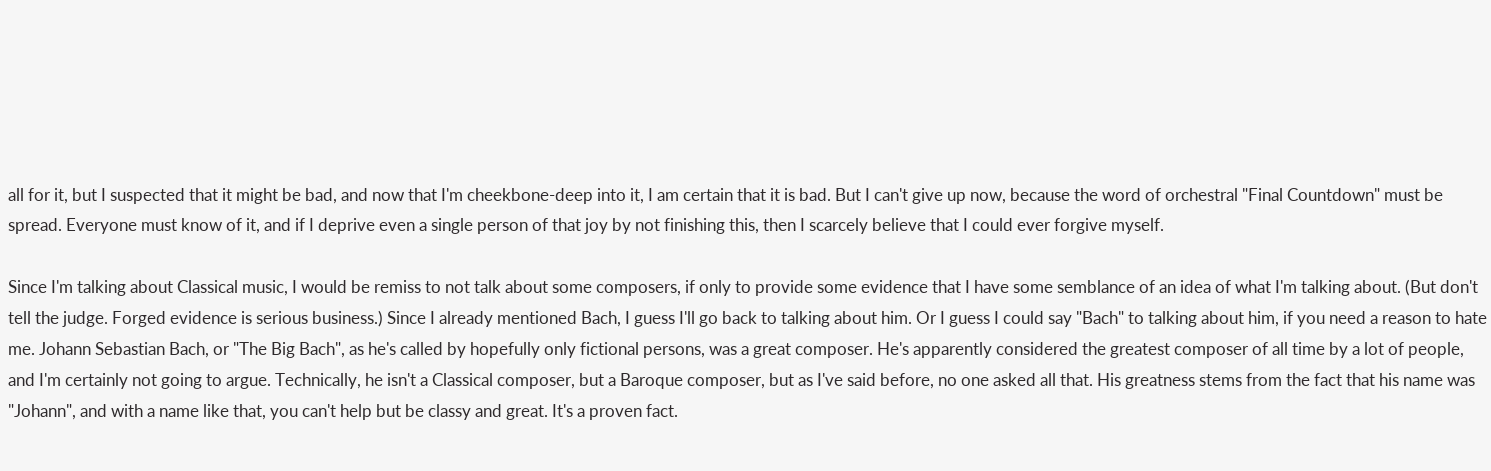all for it, but I suspected that it might be bad, and now that I'm cheekbone-deep into it, I am certain that it is bad. But I can't give up now, because the word of orchestral "Final Countdown" must be spread. Everyone must know of it, and if I deprive even a single person of that joy by not finishing this, then I scarcely believe that I could ever forgive myself.

Since I'm talking about Classical music, I would be remiss to not talk about some composers, if only to provide some evidence that I have some semblance of an idea of what I'm talking about. (But don't tell the judge. Forged evidence is serious business.) Since I already mentioned Bach, I guess I'll go back to talking about him. Or I guess I could say "Bach" to talking about him, if you need a reason to hate me. Johann Sebastian Bach, or "The Big Bach", as he's called by hopefully only fictional persons, was a great composer. He's apparently considered the greatest composer of all time by a lot of people, and I'm certainly not going to argue. Technically, he isn't a Classical composer, but a Baroque composer, but as I've said before, no one asked all that. His greatness stems from the fact that his name was "Johann", and with a name like that, you can't help but be classy and great. It's a proven fact.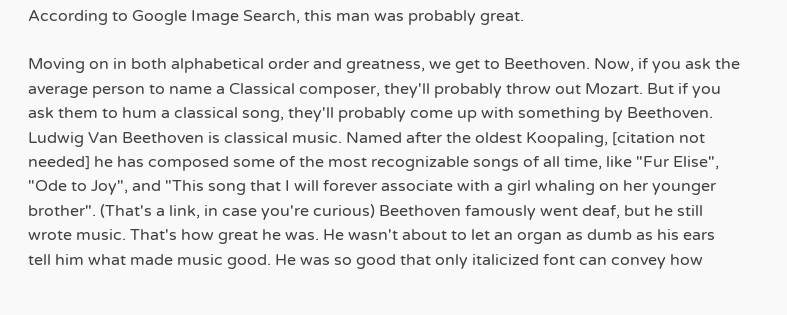According to Google Image Search, this man was probably great.

Moving on in both alphabetical order and greatness, we get to Beethoven. Now, if you ask the average person to name a Classical composer, they'll probably throw out Mozart. But if you ask them to hum a classical song, they'll probably come up with something by Beethoven. Ludwig Van Beethoven is classical music. Named after the oldest Koopaling, [citation not needed] he has composed some of the most recognizable songs of all time, like "Fur Elise", "Ode to Joy", and "This song that I will forever associate with a girl whaling on her younger brother". (That's a link, in case you're curious) Beethoven famously went deaf, but he still wrote music. That's how great he was. He wasn't about to let an organ as dumb as his ears tell him what made music good. He was so good that only italicized font can convey how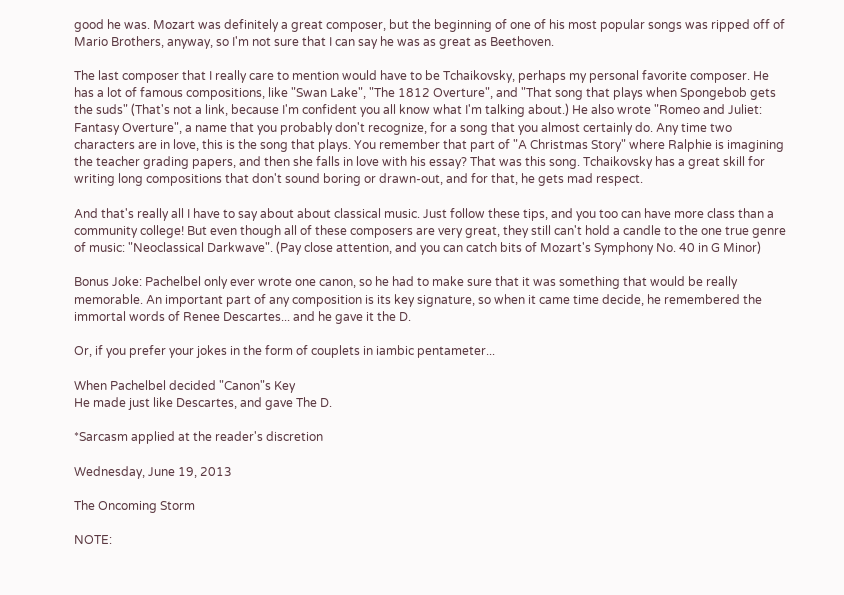good he was. Mozart was definitely a great composer, but the beginning of one of his most popular songs was ripped off of Mario Brothers, anyway, so I'm not sure that I can say he was as great as Beethoven.

The last composer that I really care to mention would have to be Tchaikovsky, perhaps my personal favorite composer. He has a lot of famous compositions, like "Swan Lake", "The 1812 Overture", and "That song that plays when Spongebob gets the suds" (That's not a link, because I'm confident you all know what I'm talking about.) He also wrote "Romeo and Juliet: Fantasy Overture", a name that you probably don't recognize, for a song that you almost certainly do. Any time two characters are in love, this is the song that plays. You remember that part of "A Christmas Story" where Ralphie is imagining the teacher grading papers, and then she falls in love with his essay? That was this song. Tchaikovsky has a great skill for writing long compositions that don't sound boring or drawn-out, and for that, he gets mad respect.

And that's really all I have to say about about classical music. Just follow these tips, and you too can have more class than a community college! But even though all of these composers are very great, they still can't hold a candle to the one true genre of music: "Neoclassical Darkwave". (Pay close attention, and you can catch bits of Mozart's Symphony No. 40 in G Minor)

Bonus Joke: Pachelbel only ever wrote one canon, so he had to make sure that it was something that would be really memorable. An important part of any composition is its key signature, so when it came time decide, he remembered the immortal words of Renee Descartes... and he gave it the D.

Or, if you prefer your jokes in the form of couplets in iambic pentameter...

When Pachelbel decided "Canon"s Key
He made just like Descartes, and gave The D.

*Sarcasm applied at the reader's discretion

Wednesday, June 19, 2013

The Oncoming Storm

NOTE: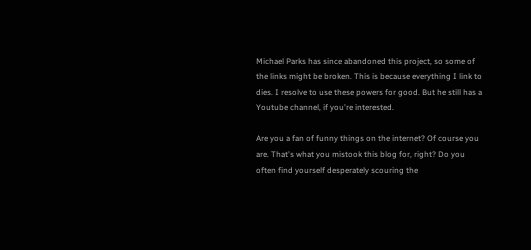Michael Parks has since abandoned this project, so some of the links might be broken. This is because everything I link to dies. I resolve to use these powers for good. But he still has a Youtube channel, if you're interested.

Are you a fan of funny things on the internet? Of course you are. That's what you mistook this blog for, right? Do you often find yourself desperately scouring the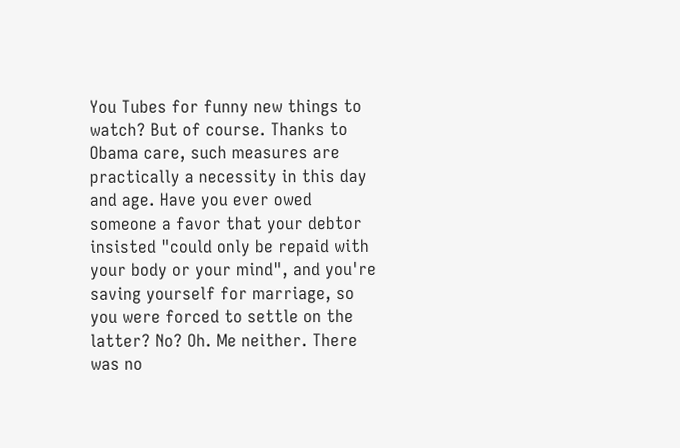You Tubes for funny new things to watch? But of course. Thanks to Obama care, such measures are practically a necessity in this day and age. Have you ever owed someone a favor that your debtor insisted "could only be repaid with your body or your mind", and you're saving yourself for marriage, so you were forced to settle on the latter? No? Oh. Me neither. There was no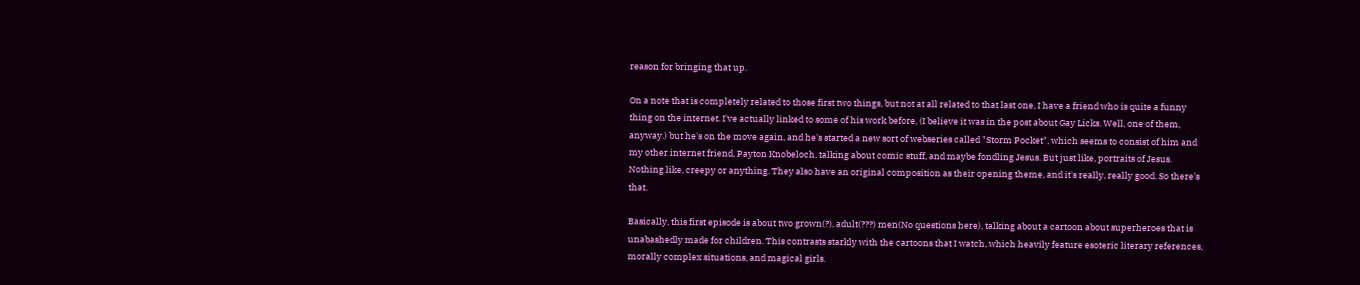reason for bringing that up.

On a note that is completely related to those first two things, but not at all related to that last one, I have a friend who is quite a funny thing on the internet. I've actually linked to some of his work before, (I believe it was in the post about Gay Licks. Well, one of them, anyway.) but he's on the move again, and he's started a new sort of webseries called "Storm Pocket", which seems to consist of him and my other internet friend, Payton Knobeloch, talking about comic stuff, and maybe fondling Jesus. But just like, portraits of Jesus. Nothing like, creepy or anything. They also have an original composition as their opening theme, and it's really, really good. So there's that.

Basically, this first episode is about two grown(?), adult(???) men(No questions here), talking about a cartoon about superheroes that is unabashedly made for children. This contrasts starkly with the cartoons that I watch, which heavily feature esoteric literary references, morally complex situations, and magical girls.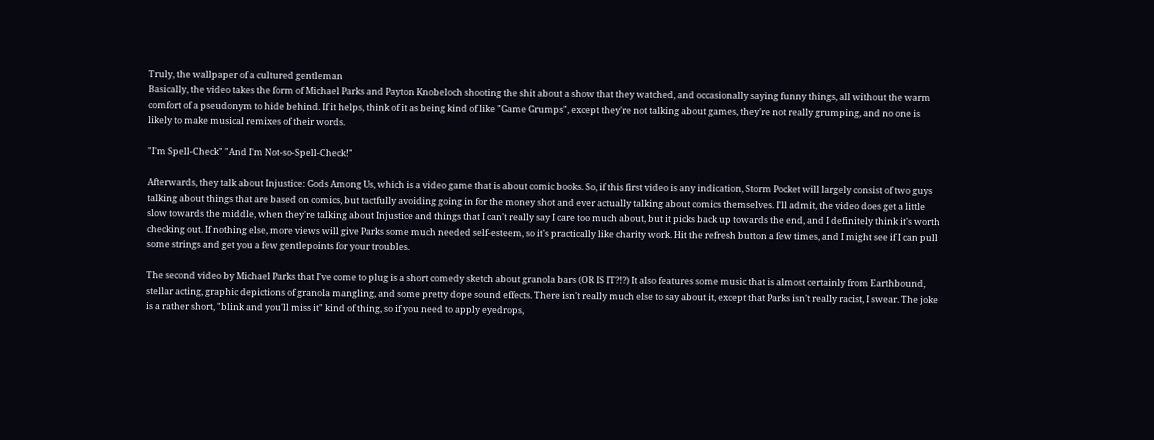Truly, the wallpaper of a cultured gentleman
Basically, the video takes the form of Michael Parks and Payton Knobeloch shooting the shit about a show that they watched, and occasionally saying funny things, all without the warm comfort of a pseudonym to hide behind. If it helps, think of it as being kind of like "Game Grumps", except they're not talking about games, they're not really grumping, and no one is likely to make musical remixes of their words.

"I'm Spell-Check" "And I'm Not-so-Spell-Check!"

Afterwards, they talk about Injustice: Gods Among Us, which is a video game that is about comic books. So, if this first video is any indication, Storm Pocket will largely consist of two guys talking about things that are based on comics, but tactfully avoiding going in for the money shot and ever actually talking about comics themselves. I'll admit, the video does get a little slow towards the middle, when they're talking about Injustice and things that I can't really say I care too much about, but it picks back up towards the end, and I definitely think it's worth checking out. If nothing else, more views will give Parks some much needed self-esteem, so it's practically like charity work. Hit the refresh button a few times, and I might see if I can pull some strings and get you a few gentlepoints for your troubles.

The second video by Michael Parks that I've come to plug is a short comedy sketch about granola bars (OR IS IT?!?) It also features some music that is almost certainly from Earthbound, stellar acting, graphic depictions of granola mangling, and some pretty dope sound effects. There isn't really much else to say about it, except that Parks isn't really racist, I swear. The joke is a rather short, "blink and you'll miss it" kind of thing, so if you need to apply eyedrops,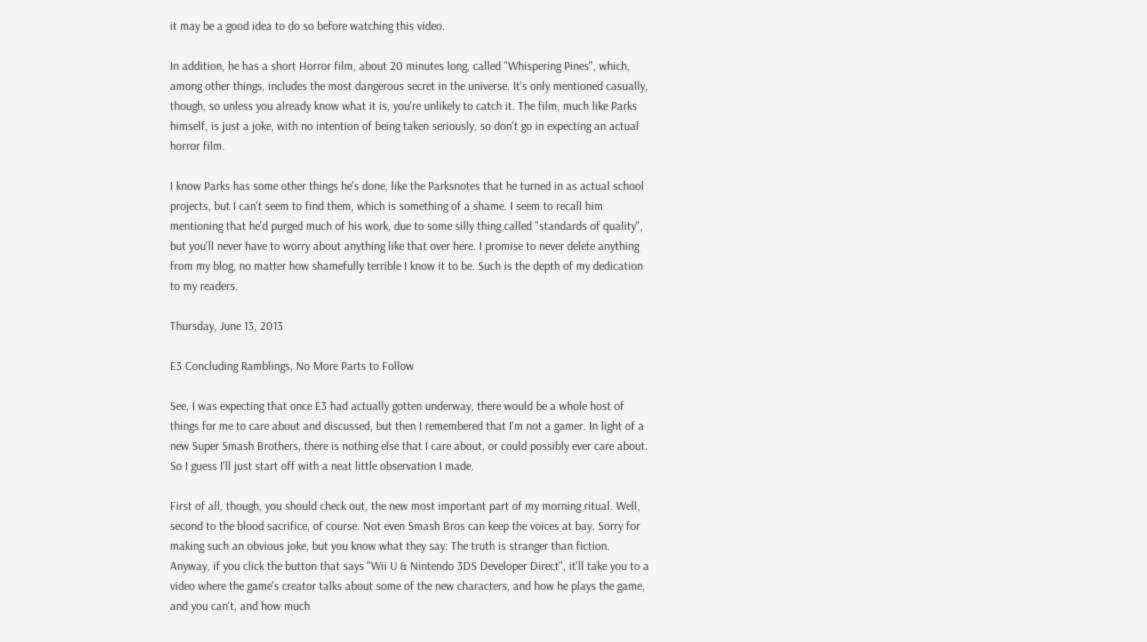it may be a good idea to do so before watching this video.

In addition, he has a short Horror film, about 20 minutes long, called "Whispering Pines", which, among other things, includes the most dangerous secret in the universe. It's only mentioned casually, though, so unless you already know what it is, you're unlikely to catch it. The film, much like Parks himself, is just a joke, with no intention of being taken seriously, so don't go in expecting an actual horror film.

I know Parks has some other things he's done, like the Parksnotes that he turned in as actual school projects, but I can't seem to find them, which is something of a shame. I seem to recall him mentioning that he'd purged much of his work, due to some silly thing called "standards of quality", but you'll never have to worry about anything like that over here. I promise to never delete anything from my blog, no matter how shamefully terrible I know it to be. Such is the depth of my dedication to my readers.

Thursday, June 13, 2013

E3 Concluding Ramblings, No More Parts to Follow

See, I was expecting that once E3 had actually gotten underway, there would be a whole host of things for me to care about and discussed, but then I remembered that I'm not a gamer. In light of a new Super Smash Brothers, there is nothing else that I care about, or could possibly ever care about. So I guess I'll just start off with a neat little observation I made.

First of all, though, you should check out, the new most important part of my morning ritual. Well, second to the blood sacrifice, of course. Not even Smash Bros can keep the voices at bay. Sorry for making such an obvious joke, but you know what they say: The truth is stranger than fiction. Anyway, if you click the button that says "Wii U & Nintendo 3DS Developer Direct", it'll take you to a video where the game's creator talks about some of the new characters, and how he plays the game, and you can't, and how much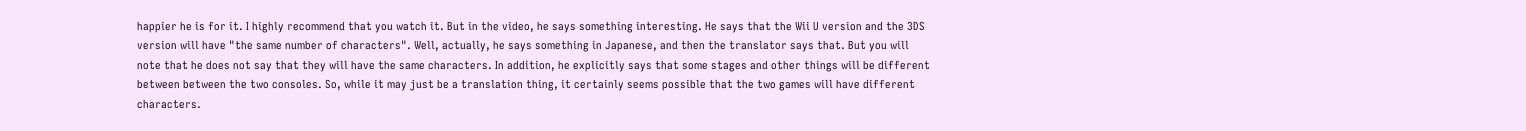happier he is for it. I highly recommend that you watch it. But in the video, he says something interesting. He says that the Wii U version and the 3DS version will have "the same number of characters". Well, actually, he says something in Japanese, and then the translator says that. But you will note that he does not say that they will have the same characters. In addition, he explicitly says that some stages and other things will be different between between the two consoles. So, while it may just be a translation thing, it certainly seems possible that the two games will have different characters.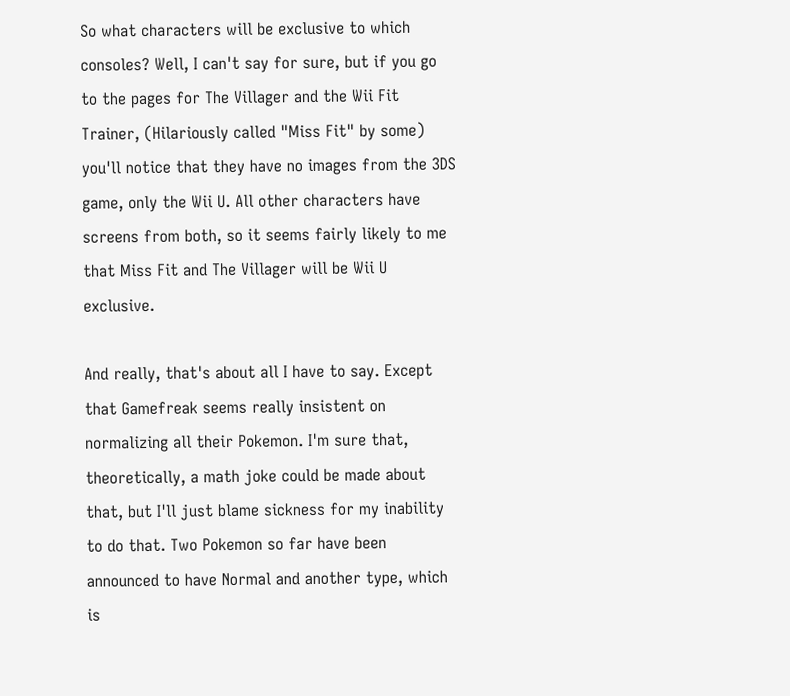So what characters will be exclusive to which consoles? Well, I can't say for sure, but if you go to the pages for The Villager and the Wii Fit Trainer, (Hilariously called "Miss Fit" by some) you'll notice that they have no images from the 3DS game, only the Wii U. All other characters have screens from both, so it seems fairly likely to me that Miss Fit and The Villager will be Wii U exclusive.

And really, that's about all I have to say. Except that Gamefreak seems really insistent on normalizing all their Pokemon. I'm sure that, theoretically, a math joke could be made about that, but I'll just blame sickness for my inability to do that. Two Pokemon so far have been announced to have Normal and another type, which is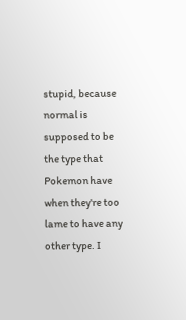stupid, because normal is supposed to be the type that Pokemon have when they're too lame to have any other type. I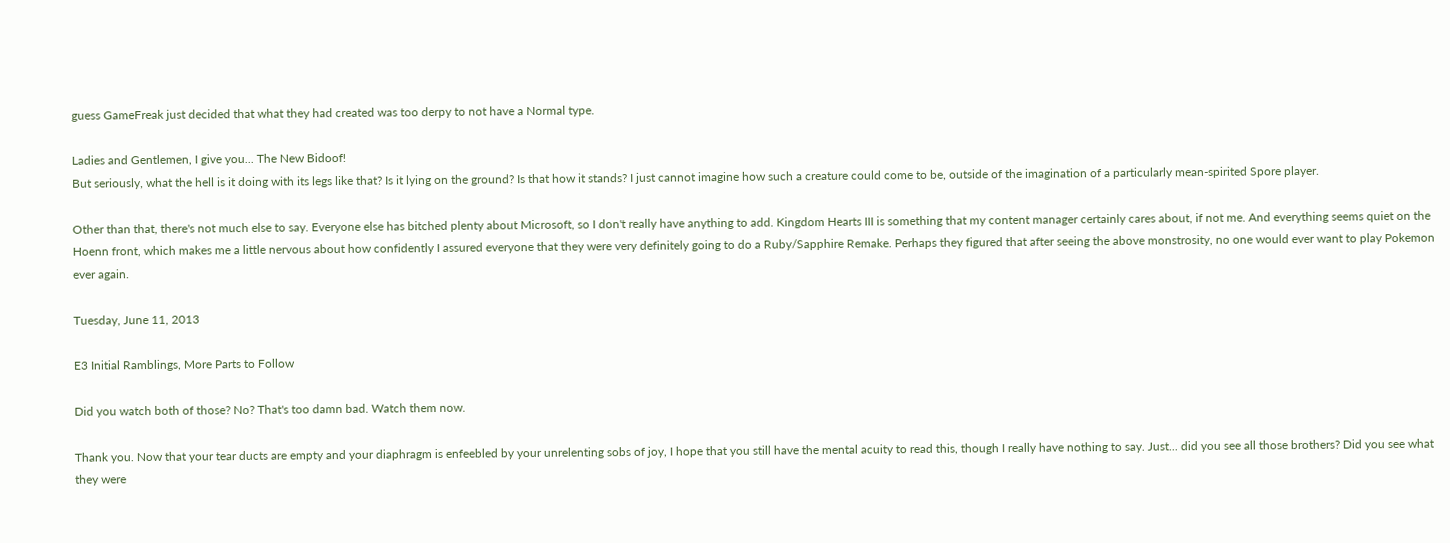guess GameFreak just decided that what they had created was too derpy to not have a Normal type.

Ladies and Gentlemen, I give you... The New Bidoof!
But seriously, what the hell is it doing with its legs like that? Is it lying on the ground? Is that how it stands? I just cannot imagine how such a creature could come to be, outside of the imagination of a particularly mean-spirited Spore player.

Other than that, there's not much else to say. Everyone else has bitched plenty about Microsoft, so I don't really have anything to add. Kingdom Hearts III is something that my content manager certainly cares about, if not me. And everything seems quiet on the Hoenn front, which makes me a little nervous about how confidently I assured everyone that they were very definitely going to do a Ruby/Sapphire Remake. Perhaps they figured that after seeing the above monstrosity, no one would ever want to play Pokemon ever again.

Tuesday, June 11, 2013

E3 Initial Ramblings, More Parts to Follow

Did you watch both of those? No? That's too damn bad. Watch them now.

Thank you. Now that your tear ducts are empty and your diaphragm is enfeebled by your unrelenting sobs of joy, I hope that you still have the mental acuity to read this, though I really have nothing to say. Just... did you see all those brothers? Did you see what they were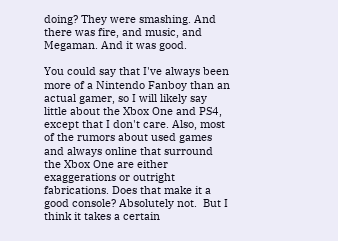doing? They were smashing. And there was fire, and music, and Megaman. And it was good.

You could say that I've always been more of a Nintendo Fanboy than an actual gamer, so I will likely say little about the Xbox One and PS4, except that I don't care. Also, most of the rumors about used games and always online that surround the Xbox One are either exaggerations or outright fabrications. Does that make it a good console? Absolutely not.  But I think it takes a certain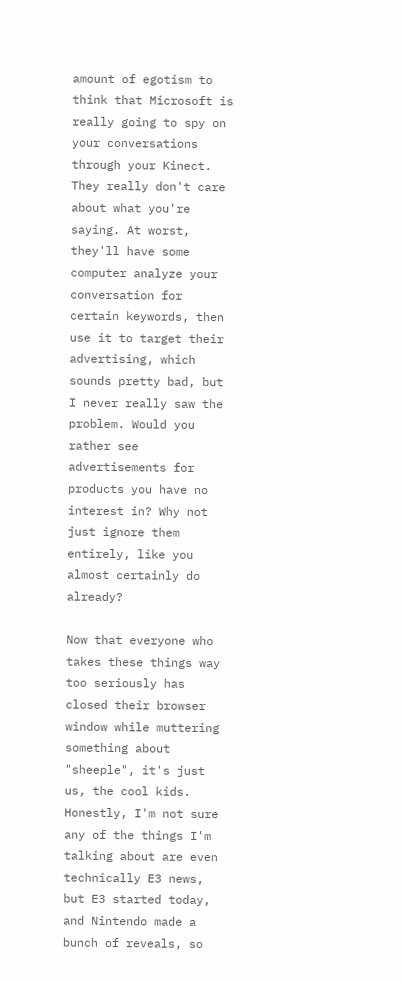amount of egotism to think that Microsoft is really going to spy on your conversations through your Kinect. They really don't care about what you're saying. At worst, they'll have some computer analyze your conversation for certain keywords, then use it to target their advertising, which sounds pretty bad, but I never really saw the problem. Would you rather see advertisements for products you have no interest in? Why not just ignore them entirely, like you almost certainly do already?

Now that everyone who takes these things way too seriously has closed their browser window while muttering something about "sheeple", it's just us, the cool kids. Honestly, I'm not sure any of the things I'm talking about are even technically E3 news, but E3 started today, and Nintendo made a bunch of reveals, so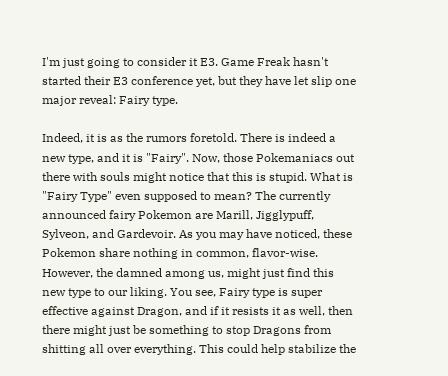I'm just going to consider it E3. Game Freak hasn't started their E3 conference yet, but they have let slip one major reveal: Fairy type.

Indeed, it is as the rumors foretold. There is indeed a new type, and it is "Fairy". Now, those Pokemaniacs out there with souls might notice that this is stupid. What is "Fairy Type" even supposed to mean? The currently announced fairy Pokemon are Marill, Jigglypuff, Sylveon, and Gardevoir. As you may have noticed, these Pokemon share nothing in common, flavor-wise. However, the damned among us, might just find this new type to our liking. You see, Fairy type is super effective against Dragon, and if it resists it as well, then there might just be something to stop Dragons from shitting all over everything. This could help stabilize the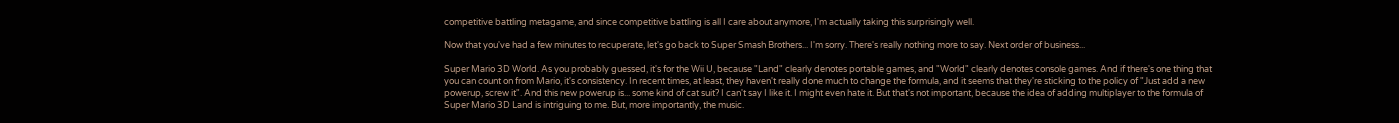competitive battling metagame, and since competitive battling is all I care about anymore, I'm actually taking this surprisingly well.

Now that you've had a few minutes to recuperate, let's go back to Super Smash Brothers... I'm sorry. There's really nothing more to say. Next order of business...

Super Mario 3D World. As you probably guessed, it's for the Wii U, because "Land" clearly denotes portable games, and "World" clearly denotes console games. And if there's one thing that you can count on from Mario, it's consistency. In recent times, at least, they haven't really done much to change the formula, and it seems that they're sticking to the policy of "Just add a new powerup, screw it". And this new powerup is... some kind of cat suit? I can't say I like it. I might even hate it. But that's not important, because the idea of adding multiplayer to the formula of Super Mario 3D Land is intriguing to me. But, more importantly, the music.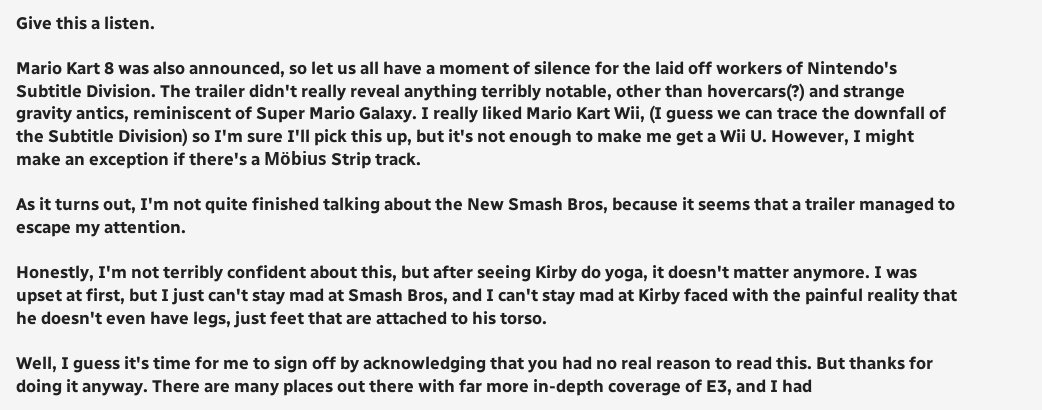Give this a listen.

Mario Kart 8 was also announced, so let us all have a moment of silence for the laid off workers of Nintendo's Subtitle Division. The trailer didn't really reveal anything terribly notable, other than hovercars(?) and strange gravity antics, reminiscent of Super Mario Galaxy. I really liked Mario Kart Wii, (I guess we can trace the downfall of the Subtitle Division) so I'm sure I'll pick this up, but it's not enough to make me get a Wii U. However, I might make an exception if there's a Möbius Strip track.

As it turns out, I'm not quite finished talking about the New Smash Bros, because it seems that a trailer managed to escape my attention.

Honestly, I'm not terribly confident about this, but after seeing Kirby do yoga, it doesn't matter anymore. I was upset at first, but I just can't stay mad at Smash Bros, and I can't stay mad at Kirby faced with the painful reality that he doesn't even have legs, just feet that are attached to his torso.

Well, I guess it's time for me to sign off by acknowledging that you had no real reason to read this. But thanks for doing it anyway. There are many places out there with far more in-depth coverage of E3, and I had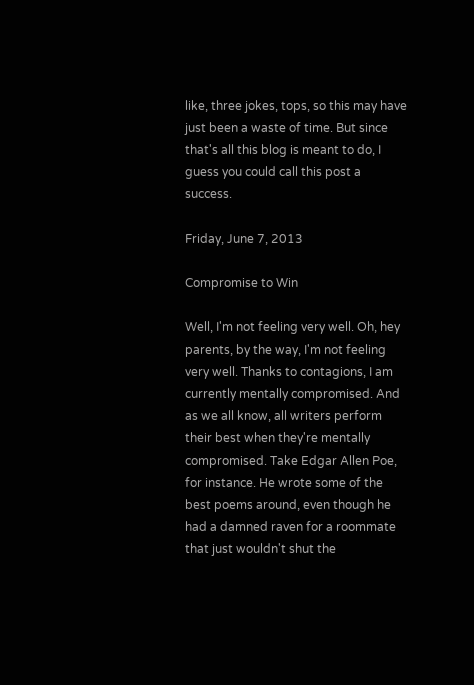like, three jokes, tops, so this may have just been a waste of time. But since that's all this blog is meant to do, I guess you could call this post a success.

Friday, June 7, 2013

Compromise to Win

Well, I'm not feeling very well. Oh, hey parents, by the way, I'm not feeling very well. Thanks to contagions, I am currently mentally compromised. And as we all know, all writers perform their best when they're mentally compromised. Take Edgar Allen Poe, for instance. He wrote some of the best poems around, even though he had a damned raven for a roommate that just wouldn't shut the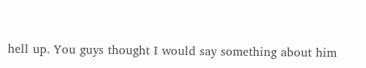hell up. You guys thought I would say something about him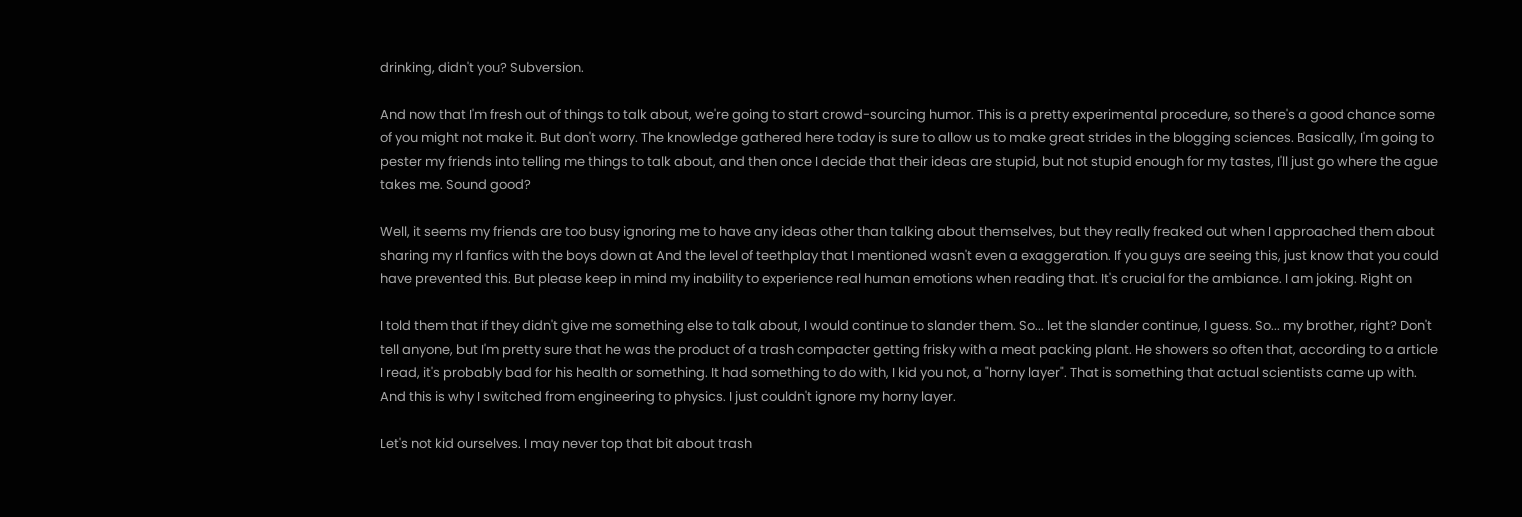drinking, didn't you? Subversion.

And now that I'm fresh out of things to talk about, we're going to start crowd-sourcing humor. This is a pretty experimental procedure, so there's a good chance some of you might not make it. But don't worry. The knowledge gathered here today is sure to allow us to make great strides in the blogging sciences. Basically, I'm going to pester my friends into telling me things to talk about, and then once I decide that their ideas are stupid, but not stupid enough for my tastes, I'll just go where the ague takes me. Sound good?

Well, it seems my friends are too busy ignoring me to have any ideas other than talking about themselves, but they really freaked out when I approached them about sharing my rl fanfics with the boys down at And the level of teethplay that I mentioned wasn't even a exaggeration. If you guys are seeing this, just know that you could have prevented this. But please keep in mind my inability to experience real human emotions when reading that. It's crucial for the ambiance. I am joking. Right on

I told them that if they didn't give me something else to talk about, I would continue to slander them. So... let the slander continue, I guess. So... my brother, right? Don't tell anyone, but I'm pretty sure that he was the product of a trash compacter getting frisky with a meat packing plant. He showers so often that, according to a article I read, it's probably bad for his health or something. It had something to do with, I kid you not, a "horny layer". That is something that actual scientists came up with. And this is why I switched from engineering to physics. I just couldn't ignore my horny layer.

Let's not kid ourselves. I may never top that bit about trash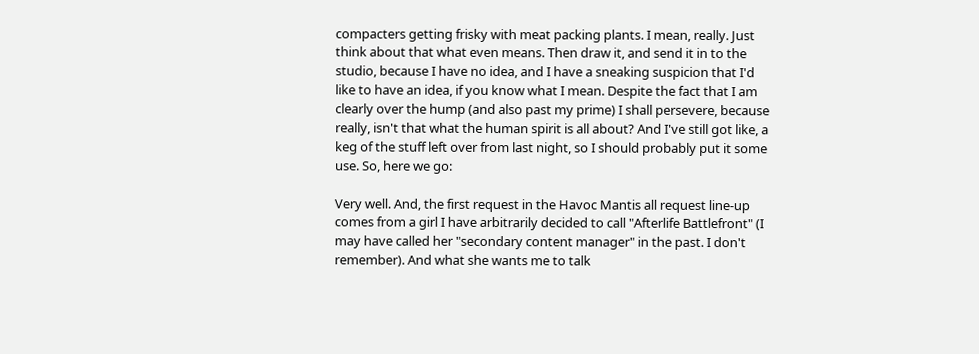compacters getting frisky with meat packing plants. I mean, really. Just think about that what even means. Then draw it, and send it in to the studio, because I have no idea, and I have a sneaking suspicion that I'd like to have an idea, if you know what I mean. Despite the fact that I am clearly over the hump (and also past my prime) I shall persevere, because really, isn't that what the human spirit is all about? And I've still got like, a keg of the stuff left over from last night, so I should probably put it some use. So, here we go:

Very well. And, the first request in the Havoc Mantis all request line-up comes from a girl I have arbitrarily decided to call "Afterlife Battlefront" (I may have called her "secondary content manager" in the past. I don't remember). And what she wants me to talk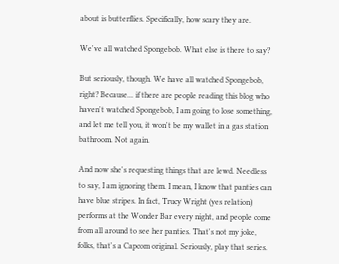about is butterflies. Specifically, how scary they are.

We've all watched Spongebob. What else is there to say?

But seriously, though. We have all watched Spongebob, right? Because... if there are people reading this blog who haven't watched Spongebob, I am going to lose something, and let me tell you, it won't be my wallet in a gas station bathroom. Not again.

And now she's requesting things that are lewd. Needless to say, I am ignoring them. I mean, I know that panties can have blue stripes. In fact, Trucy Wright (yes relation) performs at the Wonder Bar every night, and people come from all around to see her panties. That's not my joke, folks, that's a Capcom original. Seriously, play that series.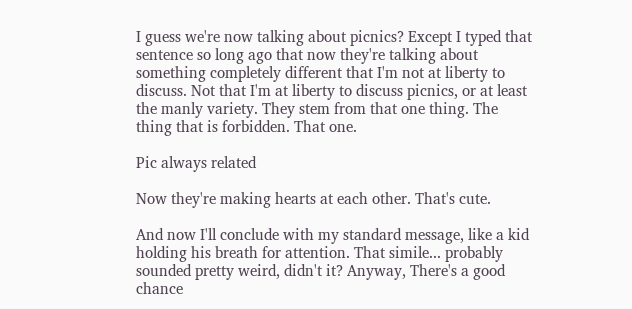I guess we're now talking about picnics? Except I typed that sentence so long ago that now they're talking about something completely different that I'm not at liberty to discuss. Not that I'm at liberty to discuss picnics, or at least the manly variety. They stem from that one thing. The thing that is forbidden. That one.

Pic always related

Now they're making hearts at each other. That's cute.

And now I'll conclude with my standard message, like a kid holding his breath for attention. That simile... probably sounded pretty weird, didn't it? Anyway, There's a good chance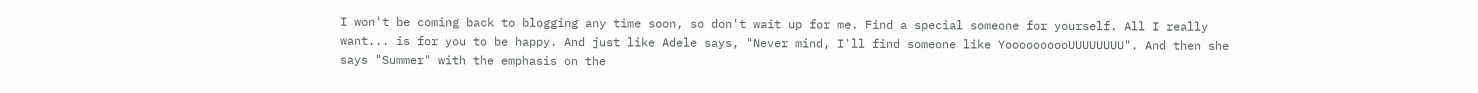I won't be coming back to blogging any time soon, so don't wait up for me. Find a special someone for yourself. All I really want... is for you to be happy. And just like Adele says, "Never mind, I'll find someone like YoooooooooUUUUUUUU". And then she says "Summer" with the emphasis on the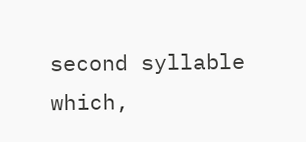second syllable which,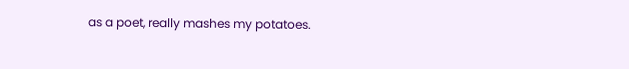as a poet, really mashes my potatoes.